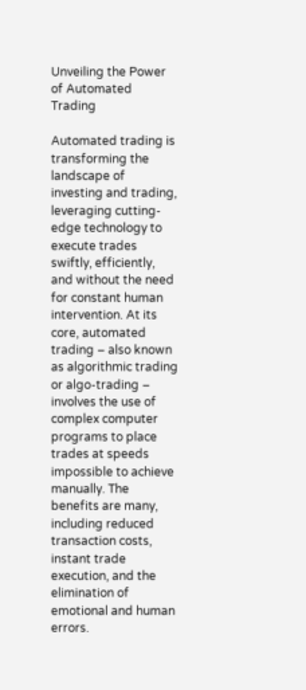Unveiling the Power of Automated Trading

Automated trading is transforming the landscape of investing and trading, leveraging cutting-edge technology to execute trades swiftly, efficiently, and without the need for constant human intervention. At its core, automated trading – also known as algorithmic trading or algo-trading – involves the use of complex computer programs to place trades at speeds impossible to achieve manually. The benefits are many, including reduced transaction costs, instant trade execution, and the elimination of emotional and human errors.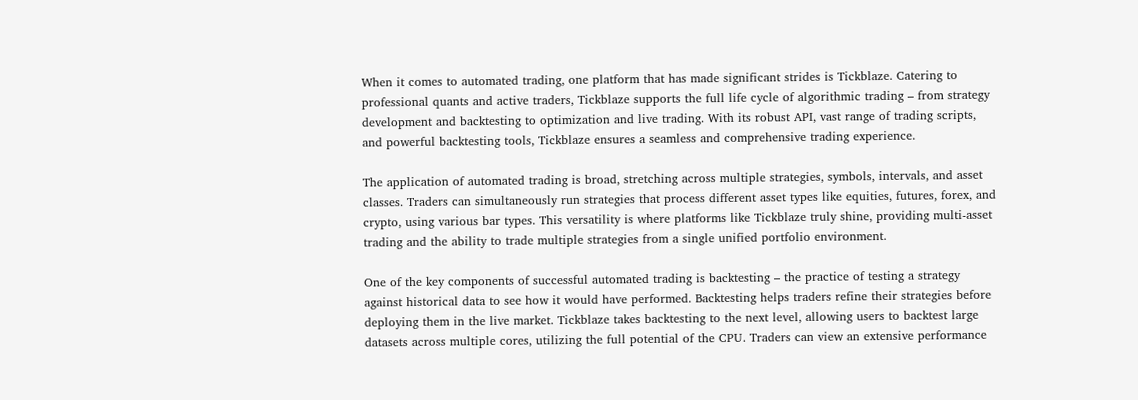When it comes to automated trading, one platform that has made significant strides is Tickblaze. Catering to professional quants and active traders, Tickblaze supports the full life cycle of algorithmic trading – from strategy development and backtesting to optimization and live trading. With its robust API, vast range of trading scripts, and powerful backtesting tools, Tickblaze ensures a seamless and comprehensive trading experience.

The application of automated trading is broad, stretching across multiple strategies, symbols, intervals, and asset classes. Traders can simultaneously run strategies that process different asset types like equities, futures, forex, and crypto, using various bar types. This versatility is where platforms like Tickblaze truly shine, providing multi-asset trading and the ability to trade multiple strategies from a single unified portfolio environment.

One of the key components of successful automated trading is backtesting – the practice of testing a strategy against historical data to see how it would have performed. Backtesting helps traders refine their strategies before deploying them in the live market. Tickblaze takes backtesting to the next level, allowing users to backtest large datasets across multiple cores, utilizing the full potential of the CPU. Traders can view an extensive performance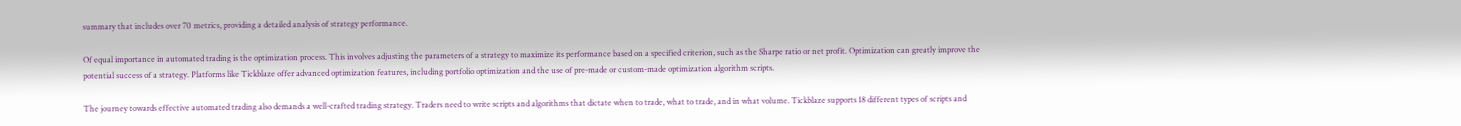summary that includes over 70 metrics, providing a detailed analysis of strategy performance.

Of equal importance in automated trading is the optimization process. This involves adjusting the parameters of a strategy to maximize its performance based on a specified criterion, such as the Sharpe ratio or net profit. Optimization can greatly improve the potential success of a strategy. Platforms like Tickblaze offer advanced optimization features, including portfolio optimization and the use of pre-made or custom-made optimization algorithm scripts.

The journey towards effective automated trading also demands a well-crafted trading strategy. Traders need to write scripts and algorithms that dictate when to trade, what to trade, and in what volume. Tickblaze supports 18 different types of scripts and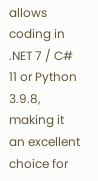allows coding in .NET 7 / C# 11 or Python 3.9.8, making it an excellent choice for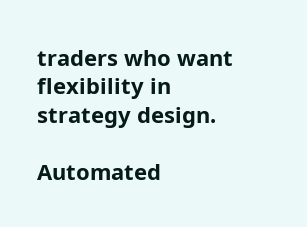traders who want flexibility in strategy design.

Automated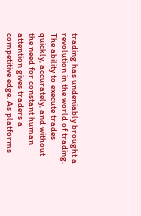trading has undeniably brought a revolution in the world of trading. The ability to execute trades quickly, accurately, and without the need for constant human attention gives traders a competitive edge. As platforms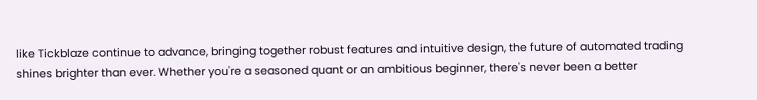like Tickblaze continue to advance, bringing together robust features and intuitive design, the future of automated trading shines brighter than ever. Whether you're a seasoned quant or an ambitious beginner, there's never been a better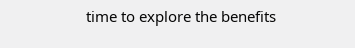time to explore the benefits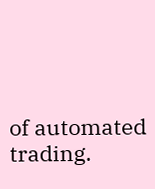of automated trading.